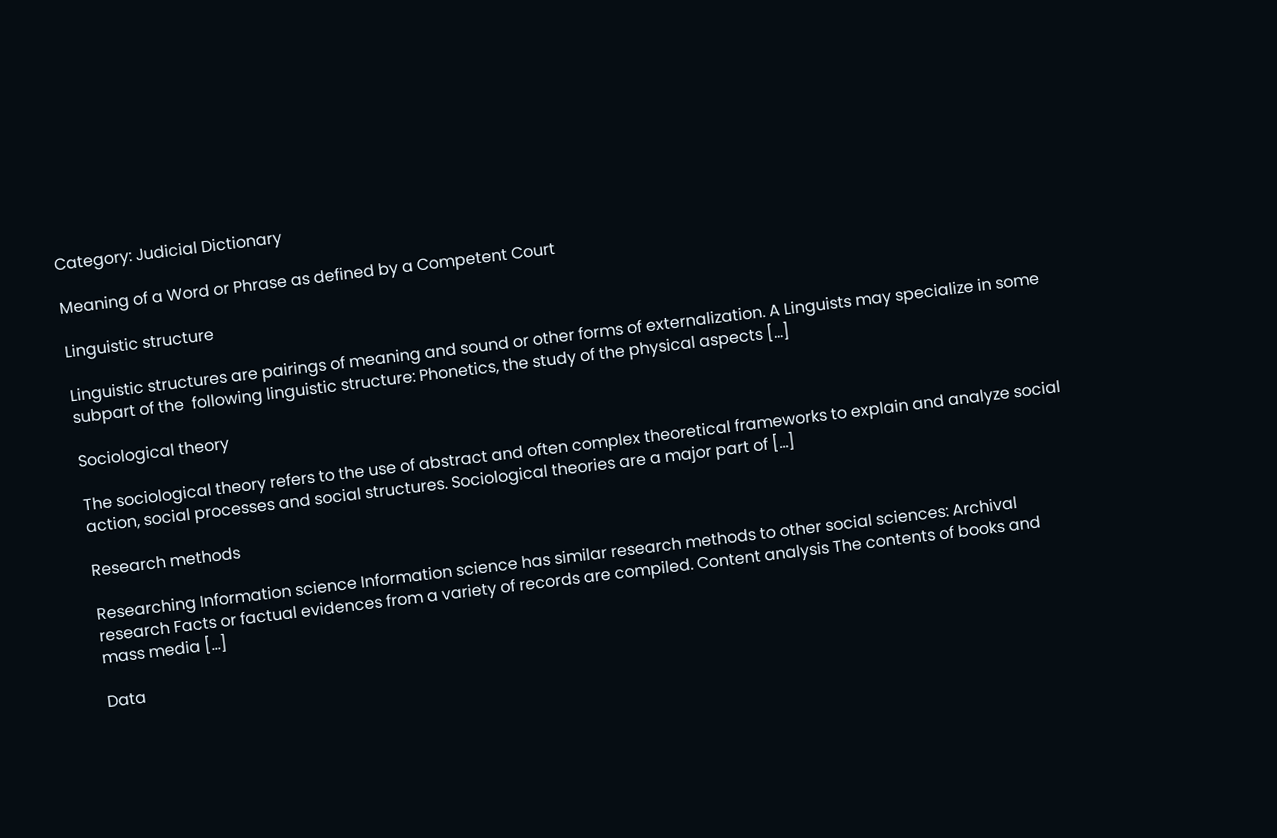Category: Judicial Dictionary

Meaning of a Word or Phrase as defined by a Competent Court

Linguistic structure

Linguistic structures are pairings of meaning and sound or other forms of externalization. A Linguists may specialize in some subpart of the  following linguistic structure: Phonetics, the study of the physical aspects […]

Sociological theory

The sociological theory refers to the use of abstract and often complex theoretical frameworks to explain and analyze social action, social processes and social structures. Sociological theories are a major part of […]

Research methods

Researching Information science Information science has similar research methods to other social sciences: Archival research Facts or factual evidences from a variety of records are compiled. Content analysis The contents of books and mass media […]

Data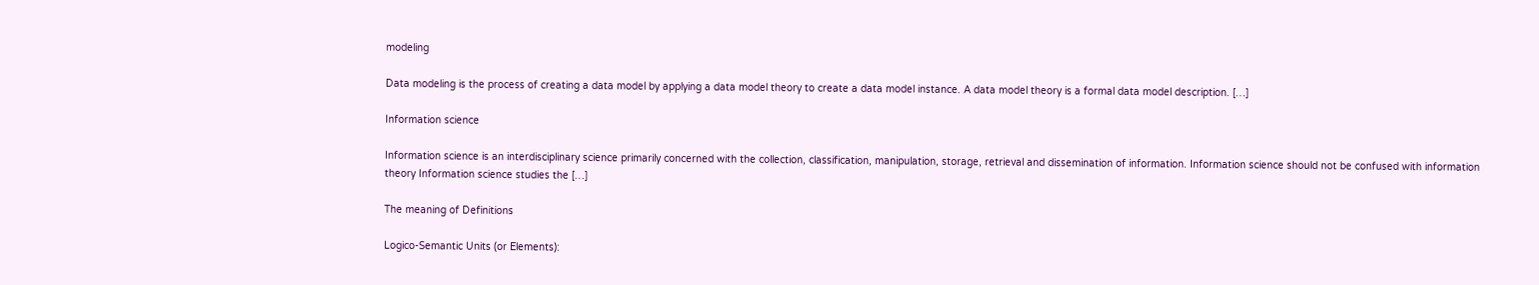modeling

Data modeling is the process of creating a data model by applying a data model theory to create a data model instance. A data model theory is a formal data model description. […]

Information science

Information science is an interdisciplinary science primarily concerned with the collection, classification, manipulation, storage, retrieval and dissemination of information. Information science should not be confused with information theory Information science studies the […]

The meaning of Definitions

Logico-Semantic Units (or Elements):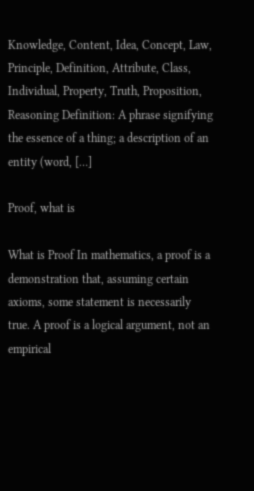Knowledge, Content, Idea, Concept, Law, Principle, Definition, Attribute, Class, Individual, Property, Truth, Proposition, Reasoning Definition: A phrase signifying the essence of a thing; a description of an entity (word, […]

Proof, what is

What is Proof In mathematics, a proof is a demonstration that, assuming certain axioms, some statement is necessarily true. A proof is a logical argument, not an empirical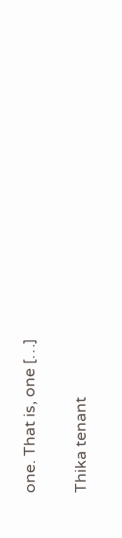one. That is, one […]

Thika tenant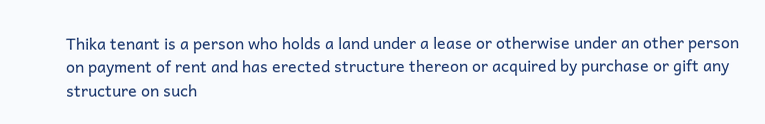Thika tenant is a person who holds a land under a lease or otherwise under an other person on payment of rent and has erected structure thereon or acquired by purchase or gift any structure on such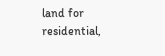land for residential,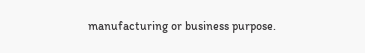manufacturing or business purpose.